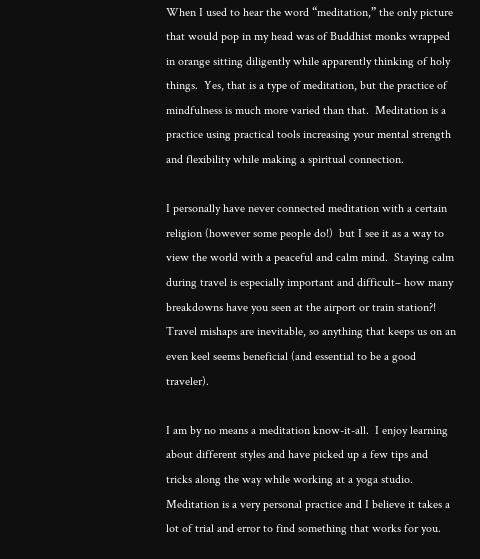When I used to hear the word “meditation,” the only picture that would pop in my head was of Buddhist monks wrapped in orange sitting diligently while apparently thinking of holy things.  Yes, that is a type of meditation, but the practice of mindfulness is much more varied than that.  Meditation is a practice using practical tools increasing your mental strength and flexibility while making a spiritual connection.

I personally have never connected meditation with a certain religion (however some people do!)  but I see it as a way to view the world with a peaceful and calm mind.  Staying calm during travel is especially important and difficult– how many breakdowns have you seen at the airport or train station?!  Travel mishaps are inevitable, so anything that keeps us on an even keel seems beneficial (and essential to be a good traveler).

I am by no means a meditation know-it-all.  I enjoy learning about different styles and have picked up a few tips and tricks along the way while working at a yoga studio.  Meditation is a very personal practice and I believe it takes a lot of trial and error to find something that works for you.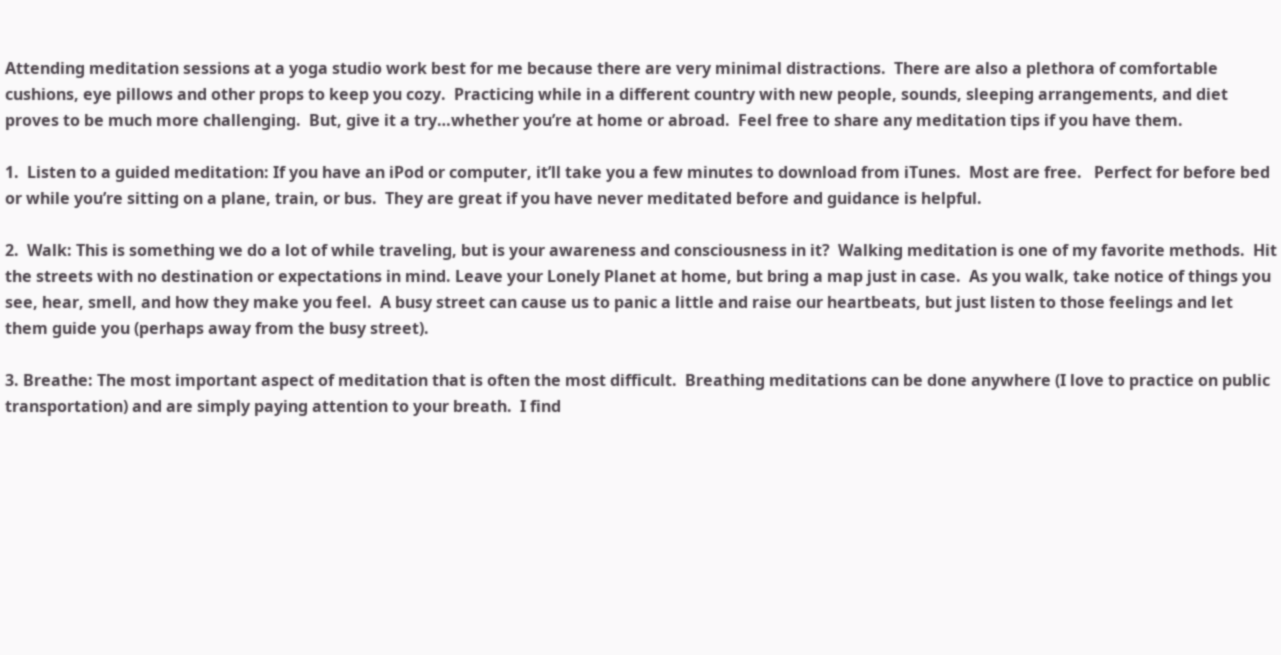Attending meditation sessions at a yoga studio work best for me because there are very minimal distractions.  There are also a plethora of comfortable cushions, eye pillows and other props to keep you cozy.  Practicing while in a different country with new people, sounds, sleeping arrangements, and diet proves to be much more challenging.  But, give it a try…whether you’re at home or abroad.  Feel free to share any meditation tips if you have them.

1.  Listen to a guided meditation: If you have an iPod or computer, it’ll take you a few minutes to download from iTunes.  Most are free.   Perfect for before bed or while you’re sitting on a plane, train, or bus.  They are great if you have never meditated before and guidance is helpful.

2.  Walk: This is something we do a lot of while traveling, but is your awareness and consciousness in it?  Walking meditation is one of my favorite methods.  Hit the streets with no destination or expectations in mind. Leave your Lonely Planet at home, but bring a map just in case.  As you walk, take notice of things you see, hear, smell, and how they make you feel.  A busy street can cause us to panic a little and raise our heartbeats, but just listen to those feelings and let them guide you (perhaps away from the busy street).

3. Breathe: The most important aspect of meditation that is often the most difficult.  Breathing meditations can be done anywhere (I love to practice on public transportation) and are simply paying attention to your breath.  I find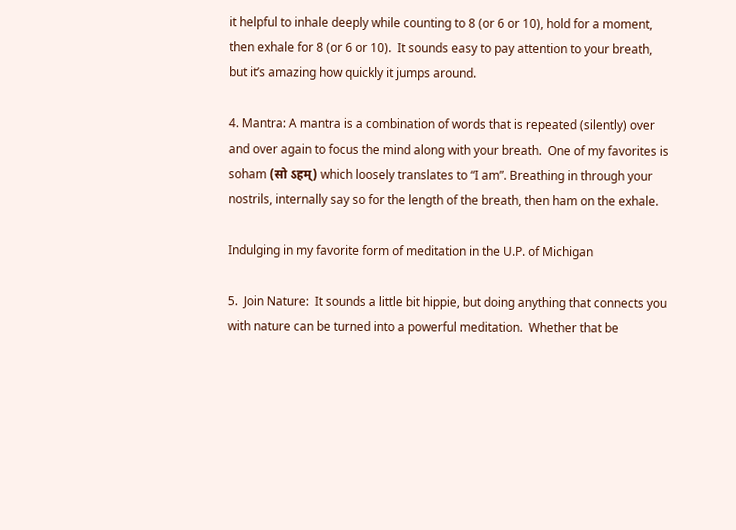it helpful to inhale deeply while counting to 8 (or 6 or 10), hold for a moment, then exhale for 8 (or 6 or 10).  It sounds easy to pay attention to your breath, but it’s amazing how quickly it jumps around.

4. Mantra: A mantra is a combination of words that is repeated (silently) over and over again to focus the mind along with your breath.  One of my favorites is soham (सो ऽहम्) which loosely translates to “I am”. Breathing in through your nostrils, internally say so for the length of the breath, then ham on the exhale.

Indulging in my favorite form of meditation in the U.P. of Michigan

5.  Join Nature:  It sounds a little bit hippie, but doing anything that connects you with nature can be turned into a powerful meditation.  Whether that be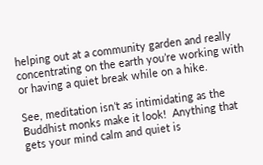helping out at a community garden and really concentrating on the earth you’re working with or having a quiet break while on a hike.

See, meditation isn’t as intimidating as the Buddhist monks make it look!  Anything that gets your mind calm and quiet is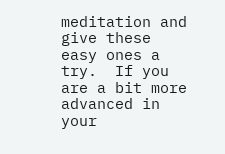meditation and give these easy ones a try.  If you are a bit more advanced in your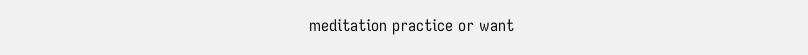meditation practice or want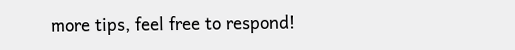more tips, feel free to respond!